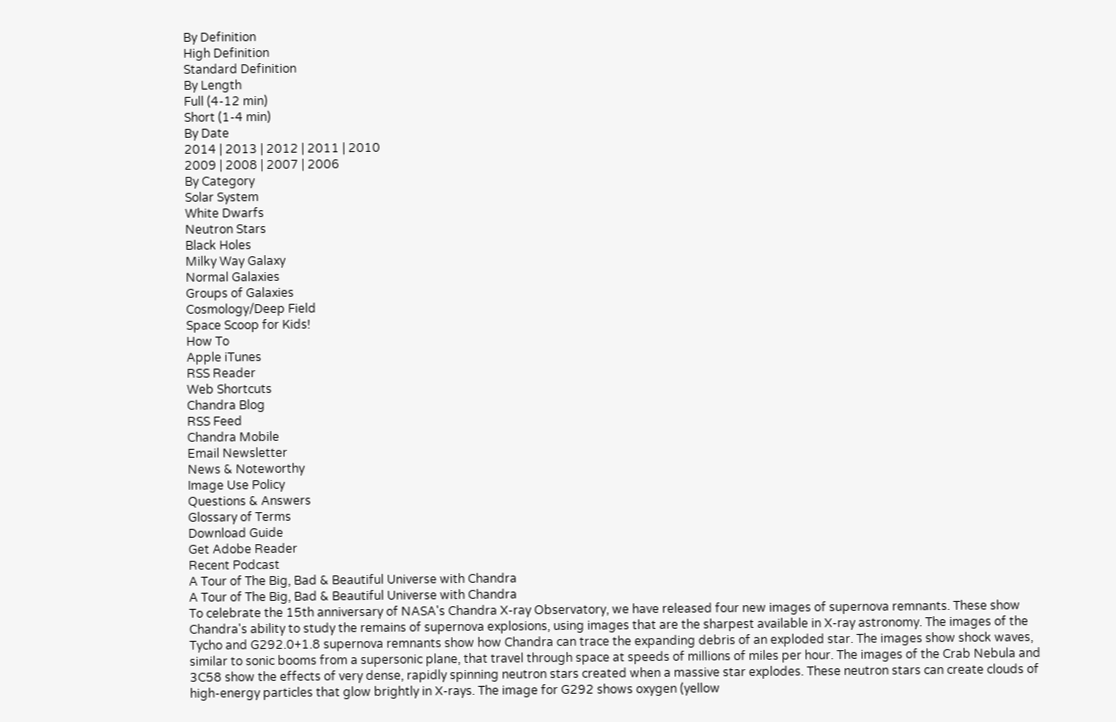By Definition
High Definition
Standard Definition
By Length
Full (4-12 min)
Short (1-4 min)
By Date
2014 | 2013 | 2012 | 2011 | 2010
2009 | 2008 | 2007 | 2006
By Category
Solar System
White Dwarfs
Neutron Stars
Black Holes
Milky Way Galaxy
Normal Galaxies
Groups of Galaxies
Cosmology/Deep Field
Space Scoop for Kids!
How To
Apple iTunes
RSS Reader
Web Shortcuts
Chandra Blog
RSS Feed
Chandra Mobile
Email Newsletter
News & Noteworthy
Image Use Policy
Questions & Answers
Glossary of Terms
Download Guide
Get Adobe Reader
Recent Podcast
A Tour of The Big, Bad & Beautiful Universe with Chandra
A Tour of The Big, Bad & Beautiful Universe with Chandra
To celebrate the 15th anniversary of NASA's Chandra X-ray Observatory, we have released four new images of supernova remnants. These show Chandra's ability to study the remains of supernova explosions, using images that are the sharpest available in X-ray astronomy. The images of the Tycho and G292.0+1.8 supernova remnants show how Chandra can trace the expanding debris of an exploded star. The images show shock waves, similar to sonic booms from a supersonic plane, that travel through space at speeds of millions of miles per hour. The images of the Crab Nebula and 3C58 show the effects of very dense, rapidly spinning neutron stars created when a massive star explodes. These neutron stars can create clouds of high-energy particles that glow brightly in X-rays. The image for G292 shows oxygen (yellow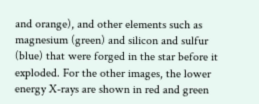and orange), and other elements such as magnesium (green) and silicon and sulfur (blue) that were forged in the star before it exploded. For the other images, the lower energy X-rays are shown in red and green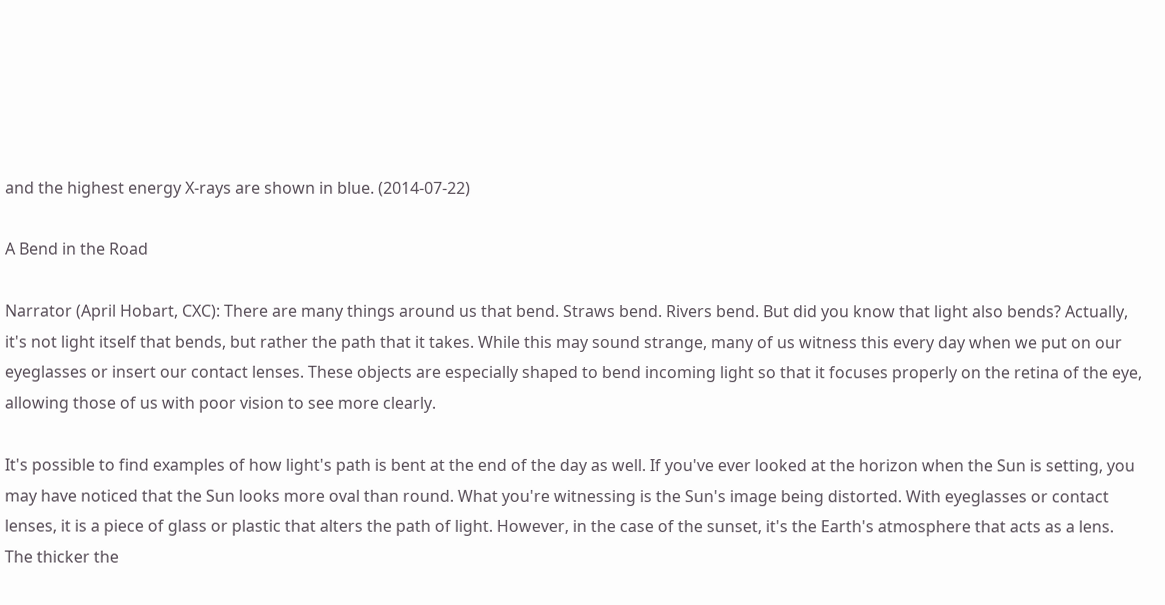and the highest energy X-rays are shown in blue. (2014-07-22)

A Bend in the Road

Narrator (April Hobart, CXC): There are many things around us that bend. Straws bend. Rivers bend. But did you know that light also bends? Actually, it's not light itself that bends, but rather the path that it takes. While this may sound strange, many of us witness this every day when we put on our eyeglasses or insert our contact lenses. These objects are especially shaped to bend incoming light so that it focuses properly on the retina of the eye, allowing those of us with poor vision to see more clearly.

It's possible to find examples of how light's path is bent at the end of the day as well. If you've ever looked at the horizon when the Sun is setting, you may have noticed that the Sun looks more oval than round. What you're witnessing is the Sun's image being distorted. With eyeglasses or contact lenses, it is a piece of glass or plastic that alters the path of light. However, in the case of the sunset, it's the Earth's atmosphere that acts as a lens. The thicker the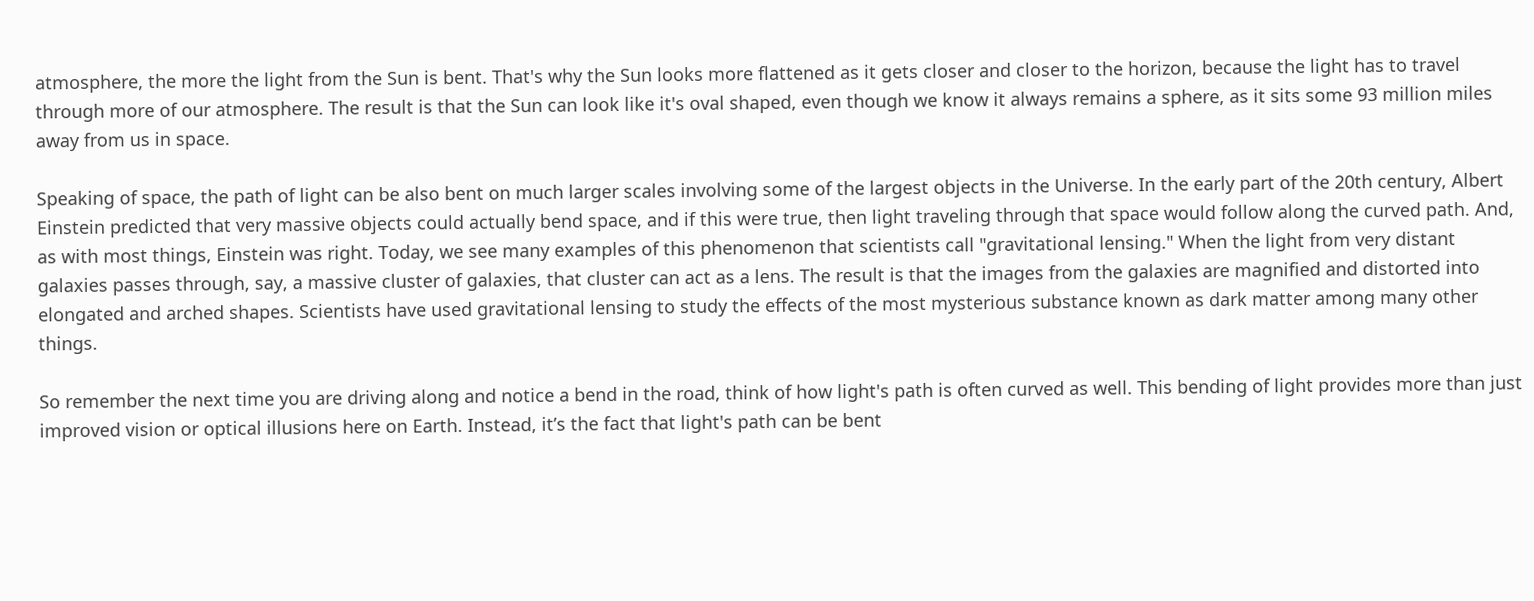atmosphere, the more the light from the Sun is bent. That's why the Sun looks more flattened as it gets closer and closer to the horizon, because the light has to travel through more of our atmosphere. The result is that the Sun can look like it's oval shaped, even though we know it always remains a sphere, as it sits some 93 million miles away from us in space.

Speaking of space, the path of light can be also bent on much larger scales involving some of the largest objects in the Universe. In the early part of the 20th century, Albert Einstein predicted that very massive objects could actually bend space, and if this were true, then light traveling through that space would follow along the curved path. And, as with most things, Einstein was right. Today, we see many examples of this phenomenon that scientists call "gravitational lensing." When the light from very distant galaxies passes through, say, a massive cluster of galaxies, that cluster can act as a lens. The result is that the images from the galaxies are magnified and distorted into elongated and arched shapes. Scientists have used gravitational lensing to study the effects of the most mysterious substance known as dark matter among many other things.

So remember the next time you are driving along and notice a bend in the road, think of how light's path is often curved as well. This bending of light provides more than just improved vision or optical illusions here on Earth. Instead, it’s the fact that light's path can be bent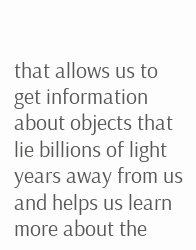that allows us to get information about objects that lie billions of light years away from us and helps us learn more about the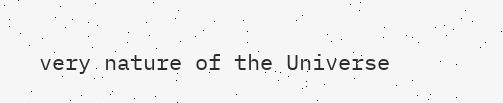very nature of the Universe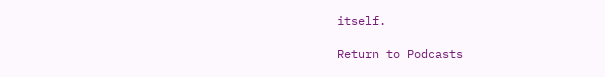itself.

Return to Podcasts